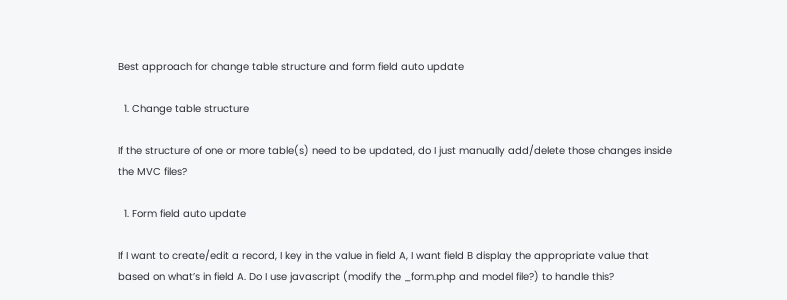Best approach for change table structure and form field auto update

  1. Change table structure

If the structure of one or more table(s) need to be updated, do I just manually add/delete those changes inside the MVC files?

  1. Form field auto update

If I want to create/edit a record, I key in the value in field A, I want field B display the appropriate value that based on what’s in field A. Do I use javascript (modify the _form.php and model file?) to handle this?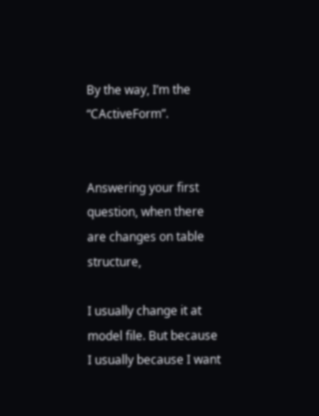By the way, I’m the “CActiveForm”.


Answering your first question, when there are changes on table structure,

I usually change it at model file. But because I usually because I want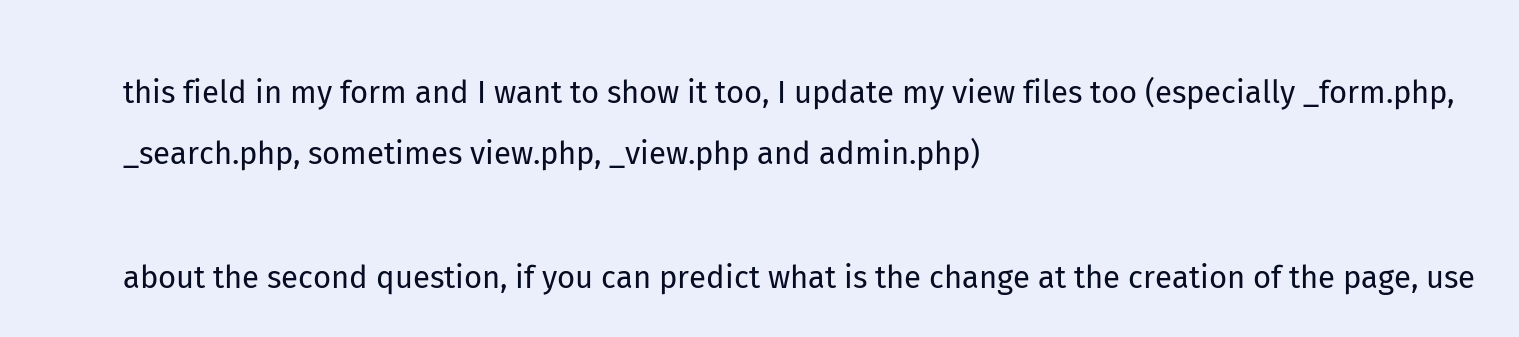this field in my form and I want to show it too, I update my view files too (especially _form.php, _search.php, sometimes view.php, _view.php and admin.php)

about the second question, if you can predict what is the change at the creation of the page, use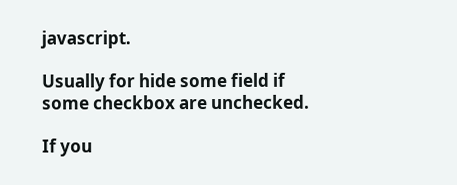javascript.

Usually for hide some field if some checkbox are unchecked.

If you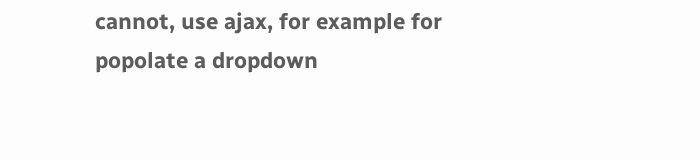cannot, use ajax, for example for popolate a dropdown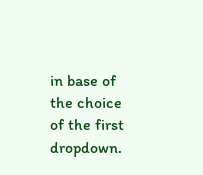in base of the choice of the first dropdown.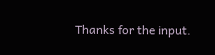Thanks for the input.